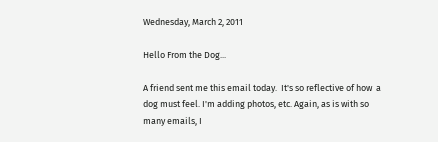Wednesday, March 2, 2011

Hello From the Dog...

A friend sent me this email today.  It's so reflective of how  a dog must feel. I'm adding photos, etc. Again, as is with so many emails, I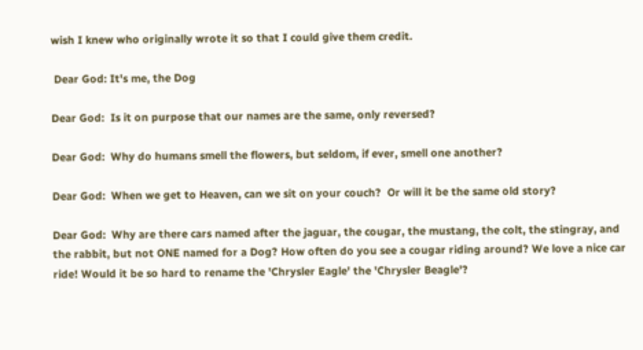wish I knew who originally wrote it so that I could give them credit.

 Dear God: It's me, the Dog

Dear God:  Is it on purpose that our names are the same, only reversed?

Dear God:  Why do humans smell the flowers, but seldom, if ever, smell one another?

Dear God:  When we get to Heaven, can we sit on your couch?  Or will it be the same old story?

Dear God:  Why are there cars named after the jaguar, the cougar, the mustang, the colt, the stingray, and the rabbit, but not ONE named for a Dog? How often do you see a cougar riding around? We love a nice car ride! Would it be so hard to rename the 'Chrysler Eagle' the 'Chrysler Beagle'?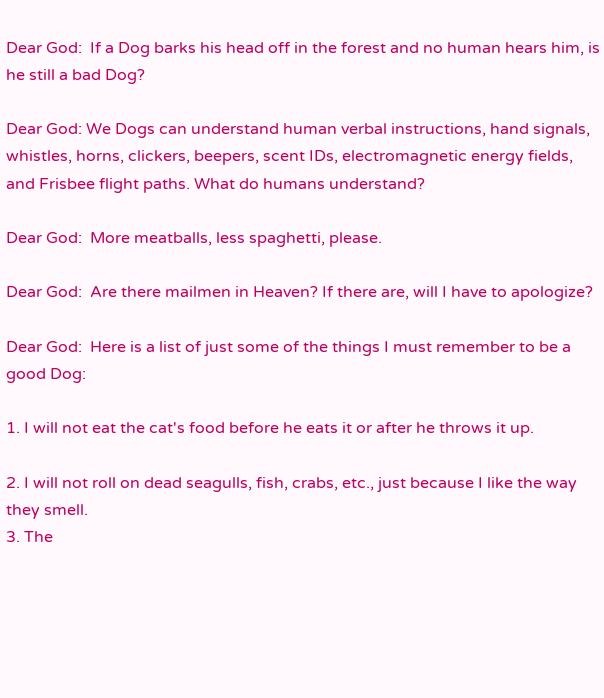Dear God:  If a Dog barks his head off in the forest and no human hears him, is he still a bad Dog?

Dear God: We Dogs can understand human verbal instructions, hand signals, whistles, horns, clickers, beepers, scent IDs, electromagnetic energy fields, and Frisbee flight paths. What do humans understand?

Dear God:  More meatballs, less spaghetti, please.

Dear God:  Are there mailmen in Heaven? If there are, will I have to apologize?

Dear God:  Here is a list of just some of the things I must remember to be a good Dog:

1. I will not eat the cat's food before he eats it or after he throws it up.

2. I will not roll on dead seagulls, fish, crabs, etc., just because I like the way they smell.
3. The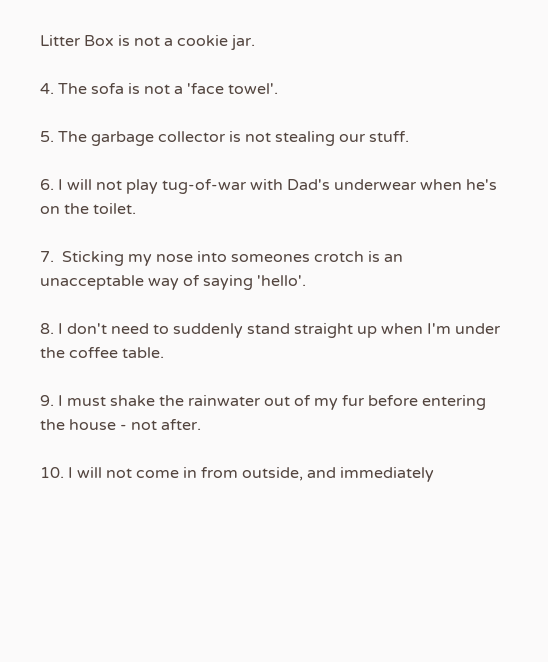Litter Box is not a cookie jar.

4. The sofa is not a 'face towel'.

5. The garbage collector is not stealing our stuff.

6. I will not play tug-of-war with Dad's underwear when he's on the toilet.

7.  Sticking my nose into someones crotch is an unacceptable way of saying 'hello'.

8. I don't need to suddenly stand straight up when I'm under the coffee table.

9. I must shake the rainwater out of my fur before entering the house - not after.

10. I will not come in from outside, and immediately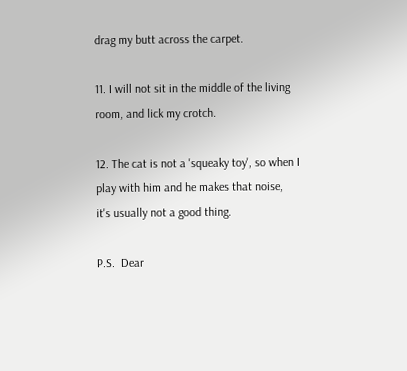drag my butt across the carpet.

11. I will not sit in the middle of the living room, and lick my crotch.

12. The cat is not a 'squeaky toy', so when I play with him and he makes that noise,
it's usually not a good thing.

P.S.  Dear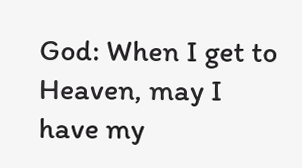God: When I get to Heaven, may I have my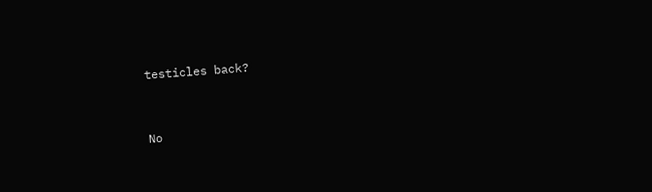testicles back?


No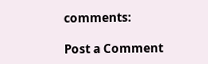comments:

Post a Comment